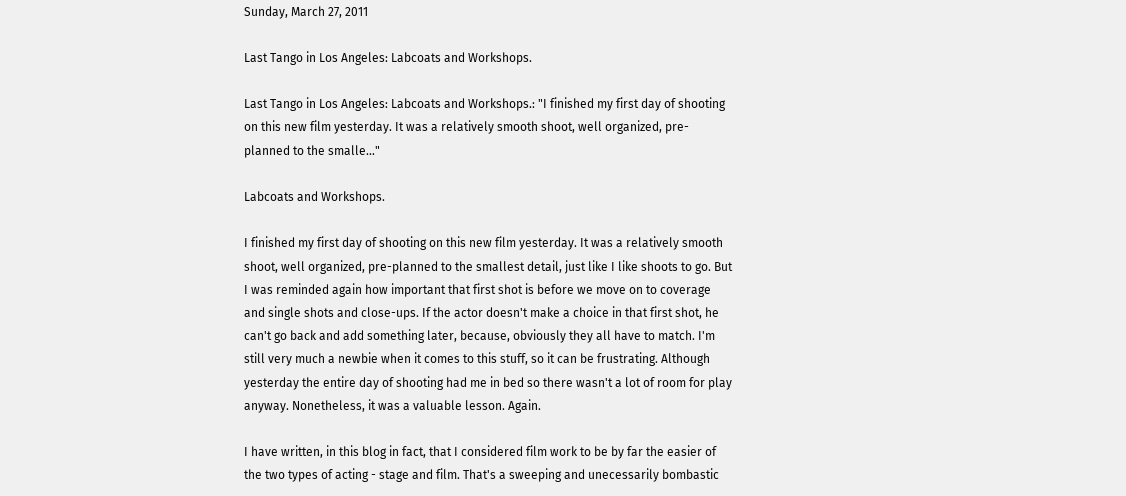Sunday, March 27, 2011

Last Tango in Los Angeles: Labcoats and Workshops.

Last Tango in Los Angeles: Labcoats and Workshops.: "I finished my first day of shooting on this new film yesterday. It was a relatively smooth shoot, well organized, pre-planned to the smalle..."

Labcoats and Workshops.

I finished my first day of shooting on this new film yesterday. It was a relatively smooth shoot, well organized, pre-planned to the smallest detail, just like I like shoots to go. But I was reminded again how important that first shot is before we move on to coverage and single shots and close-ups. If the actor doesn't make a choice in that first shot, he can't go back and add something later, because, obviously they all have to match. I'm still very much a newbie when it comes to this stuff, so it can be frustrating. Although yesterday the entire day of shooting had me in bed so there wasn't a lot of room for play anyway. Nonetheless, it was a valuable lesson. Again.

I have written, in this blog in fact, that I considered film work to be by far the easier of the two types of acting - stage and film. That's a sweeping and unecessarily bombastic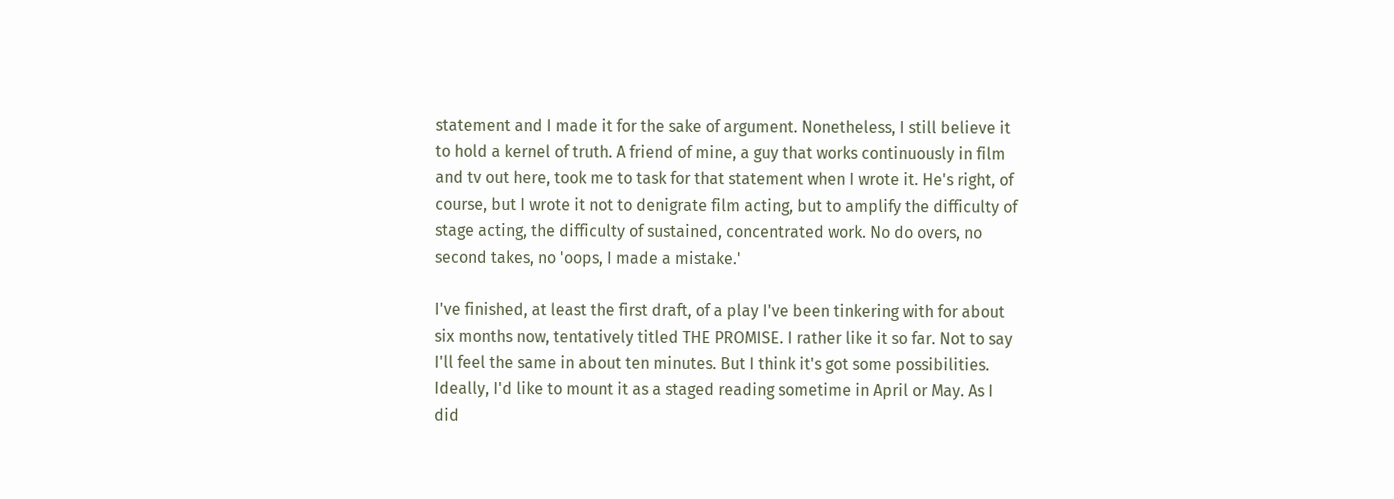statement and I made it for the sake of argument. Nonetheless, I still believe it to hold a kernel of truth. A friend of mine, a guy that works continuously in film and tv out here, took me to task for that statement when I wrote it. He's right, of course, but I wrote it not to denigrate film acting, but to amplify the difficulty of stage acting, the difficulty of sustained, concentrated work. No do overs, no second takes, no 'oops, I made a mistake.'

I've finished, at least the first draft, of a play I've been tinkering with for about six months now, tentatively titled THE PROMISE. I rather like it so far. Not to say I'll feel the same in about ten minutes. But I think it's got some possibilities. Ideally, I'd like to mount it as a staged reading sometime in April or May. As I did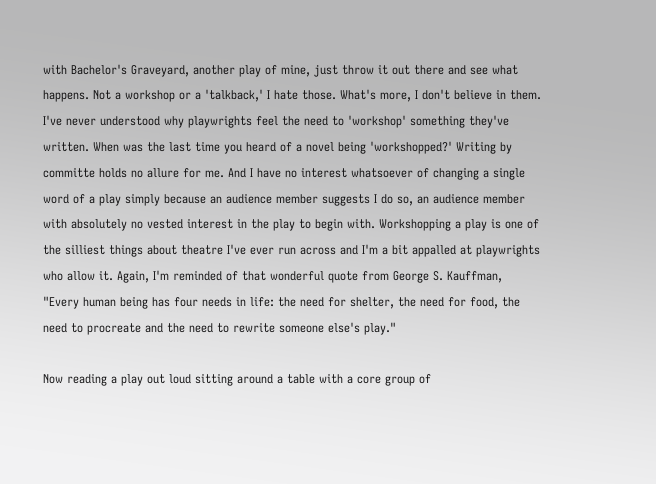with Bachelor's Graveyard, another play of mine, just throw it out there and see what happens. Not a workshop or a 'talkback,' I hate those. What's more, I don't believe in them. I've never understood why playwrights feel the need to 'workshop' something they've written. When was the last time you heard of a novel being 'workshopped?' Writing by committe holds no allure for me. And I have no interest whatsoever of changing a single word of a play simply because an audience member suggests I do so, an audience member with absolutely no vested interest in the play to begin with. Workshopping a play is one of the silliest things about theatre I've ever run across and I'm a bit appalled at playwrights who allow it. Again, I'm reminded of that wonderful quote from George S. Kauffman, "Every human being has four needs in life: the need for shelter, the need for food, the need to procreate and the need to rewrite someone else's play."

Now reading a play out loud sitting around a table with a core group of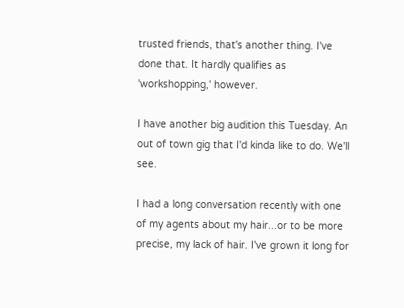trusted friends, that's another thing. I've done that. It hardly qualifies as 'workshopping,' however.

I have another big audition this Tuesday. An out of town gig that I'd kinda like to do. We'll see.

I had a long conversation recently with one of my agents about my hair...or to be more precise, my lack of hair. I've grown it long for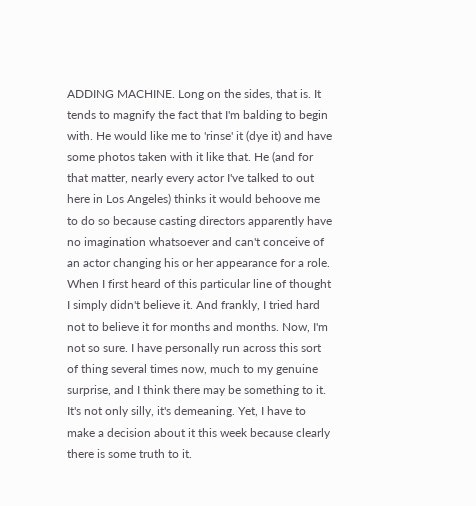ADDING MACHINE. Long on the sides, that is. It tends to magnify the fact that I'm balding to begin with. He would like me to 'rinse' it (dye it) and have some photos taken with it like that. He (and for that matter, nearly every actor I've talked to out here in Los Angeles) thinks it would behoove me to do so because casting directors apparently have no imagination whatsoever and can't conceive of an actor changing his or her appearance for a role. When I first heard of this particular line of thought I simply didn't believe it. And frankly, I tried hard not to believe it for months and months. Now, I'm not so sure. I have personally run across this sort of thing several times now, much to my genuine surprise, and I think there may be something to it. It's not only silly, it's demeaning. Yet, I have to make a decision about it this week because clearly there is some truth to it.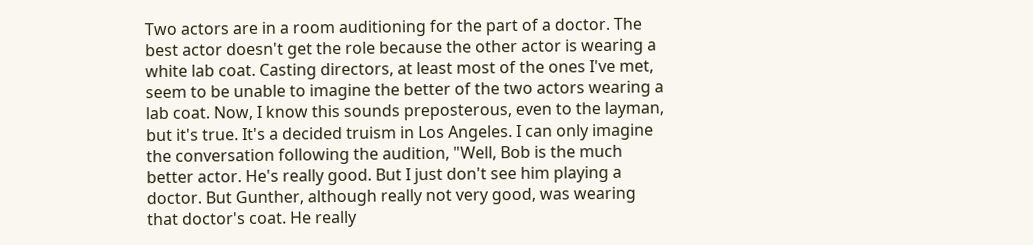Two actors are in a room auditioning for the part of a doctor. The best actor doesn't get the role because the other actor is wearing a white lab coat. Casting directors, at least most of the ones I've met, seem to be unable to imagine the better of the two actors wearing a lab coat. Now, I know this sounds preposterous, even to the layman, but it's true. It's a decided truism in Los Angeles. I can only imagine the conversation following the audition, "Well, Bob is the much better actor. He's really good. But I just don't see him playing a doctor. But Gunther, although really not very good, was wearing that doctor's coat. He really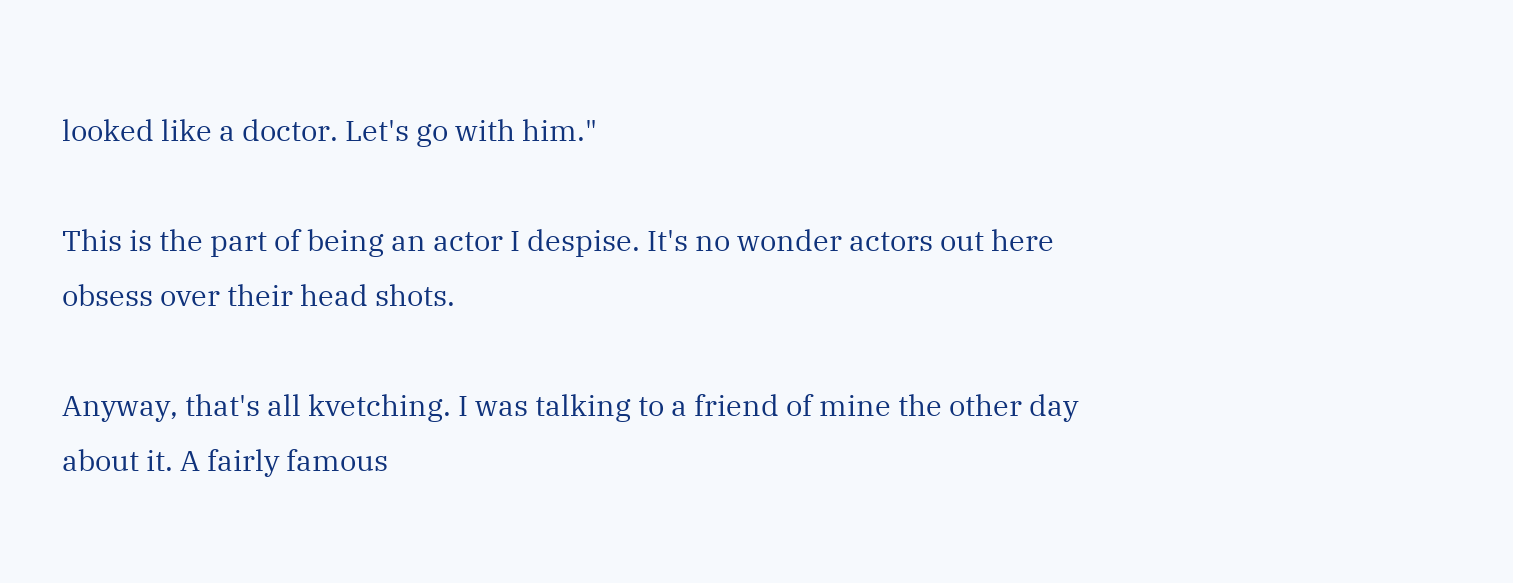looked like a doctor. Let's go with him."

This is the part of being an actor I despise. It's no wonder actors out here obsess over their head shots.

Anyway, that's all kvetching. I was talking to a friend of mine the other day about it. A fairly famous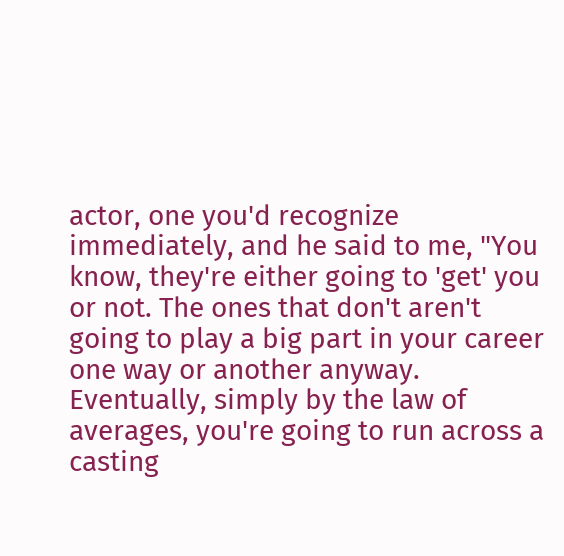actor, one you'd recognize immediately, and he said to me, "You know, they're either going to 'get' you or not. The ones that don't aren't going to play a big part in your career one way or another anyway. Eventually, simply by the law of averages, you're going to run across a casting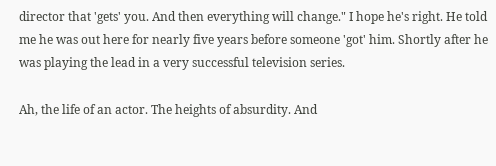director that 'gets' you. And then everything will change." I hope he's right. He told me he was out here for nearly five years before someone 'got' him. Shortly after he was playing the lead in a very successful television series.

Ah, the life of an actor. The heights of absurdity. And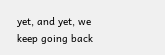yet, and yet, we keep going back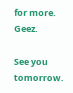for more. Geez.

See you tomorrow.